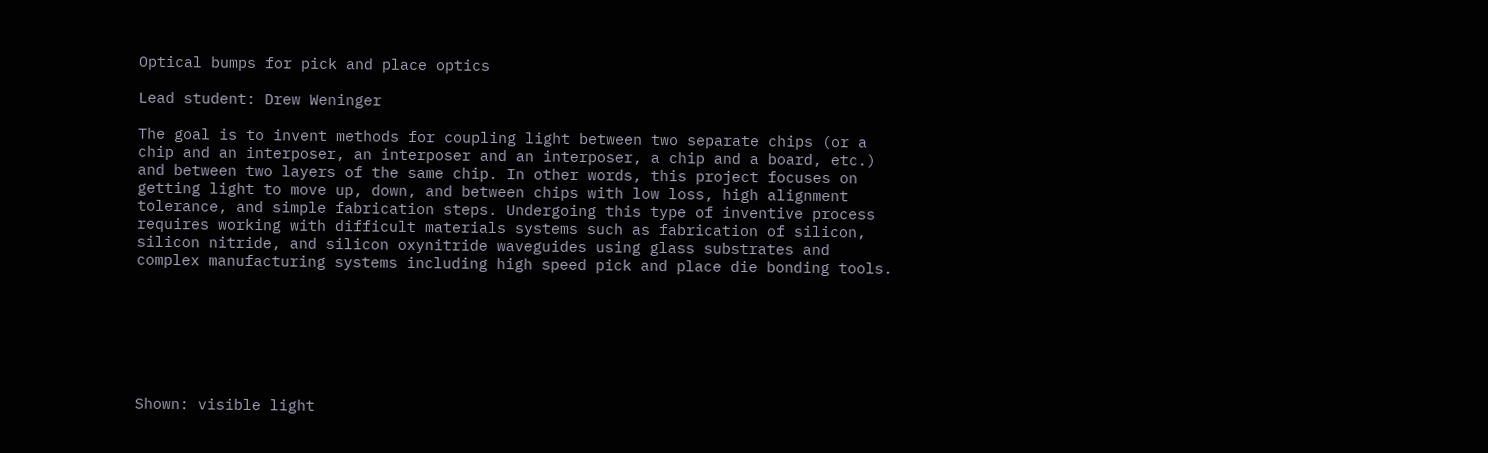Optical bumps for pick and place optics

Lead student: Drew Weninger

The goal is to invent methods for coupling light between two separate chips (or a chip and an interposer, an interposer and an interposer, a chip and a board, etc.) and between two layers of the same chip. In other words, this project focuses on getting light to move up, down, and between chips with low loss, high alignment tolerance, and simple fabrication steps. Undergoing this type of inventive process requires working with difficult materials systems such as fabrication of silicon, silicon nitride, and silicon oxynitride waveguides using glass substrates and complex manufacturing systems including high speed pick and place die bonding tools.







Shown: visible light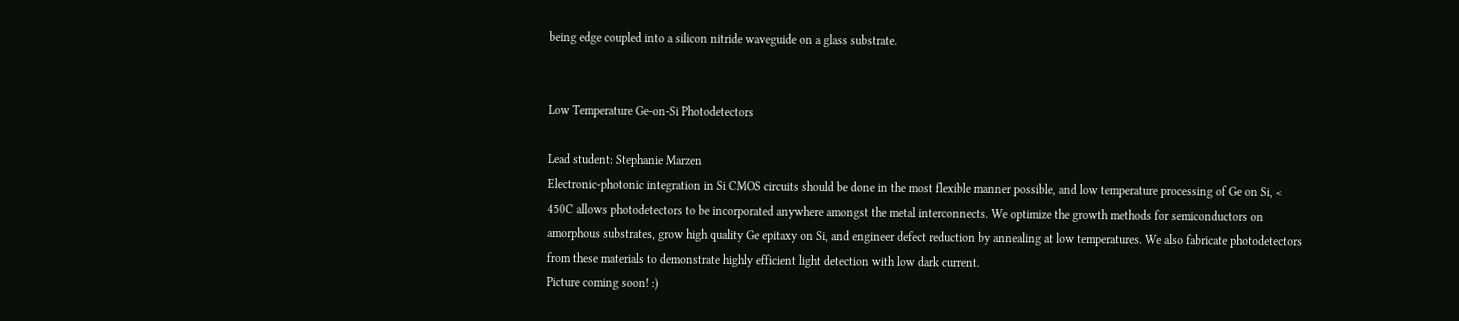being edge coupled into a silicon nitride waveguide on a glass substrate.


Low Temperature Ge-on-Si Photodetectors

Lead student: Stephanie Marzen
Electronic-photonic integration in Si CMOS circuits should be done in the most flexible manner possible, and low temperature processing of Ge on Si, < 450C allows photodetectors to be incorporated anywhere amongst the metal interconnects. We optimize the growth methods for semiconductors on amorphous substrates, grow high quality Ge epitaxy on Si, and engineer defect reduction by annealing at low temperatures. We also fabricate photodetectors from these materials to demonstrate highly efficient light detection with low dark current.
Picture coming soon! :)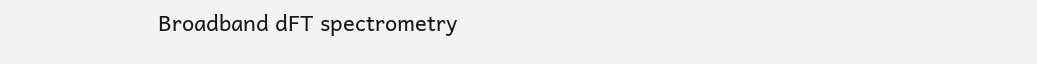Broadband dFT spectrometry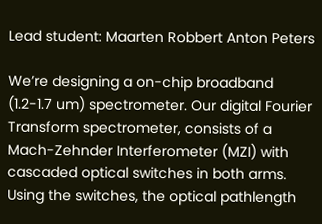Lead student: Maarten Robbert Anton Peters

We’re designing a on-chip broadband (1.2-1.7 um) spectrometer. Our digital Fourier Transform spectrometer, consists of a Mach-Zehnder Interferometer (MZI) with cascaded optical switches in both arms. Using the switches, the optical pathlength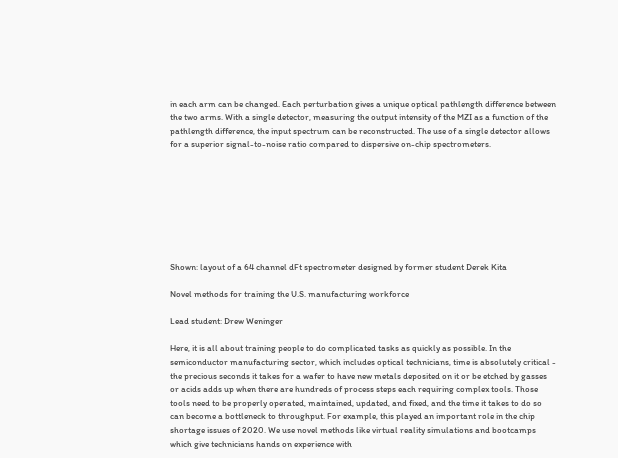in each arm can be changed. Each perturbation gives a unique optical pathlength difference between the two arms. With a single detector, measuring the output intensity of the MZI as a function of the pathlength difference, the input spectrum can be reconstructed. The use of a single detector allows for a superior signal-to-noise ratio compared to dispersive on-chip spectrometers.








Shown: layout of a 64 channel dFt spectrometer designed by former student Derek Kita

Novel methods for training the U.S. manufacturing workforce

Lead student: Drew Weninger

Here, it is all about training people to do complicated tasks as quickly as possible. In the semiconductor manufacturing sector, which includes optical technicians, time is absolutely critical - the precious seconds it takes for a wafer to have new metals deposited on it or be etched by gasses or acids adds up when there are hundreds of process steps each requiring complex tools. Those tools need to be properly operated, maintained, updated, and fixed, and the time it takes to do so can become a bottleneck to throughput. For example, this played an important role in the chip shortage issues of 2020. We use novel methods like virtual reality simulations and bootcamps which give technicians hands on experience with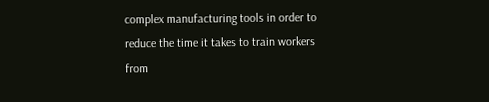complex manufacturing tools in order to reduce the time it takes to train workers from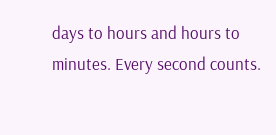days to hours and hours to minutes. Every second counts.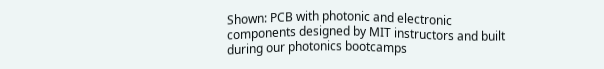Shown: PCB with photonic and electronic components designed by MIT instructors and built during our photonics bootcamps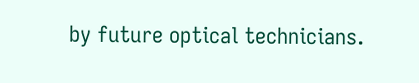by future optical technicians.